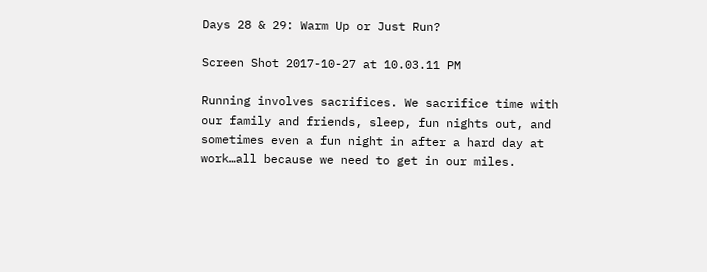Days 28 & 29: Warm Up or Just Run?

Screen Shot 2017-10-27 at 10.03.11 PM

Running involves sacrifices. We sacrifice time with our family and friends, sleep, fun nights out, and sometimes even a fun night in after a hard day at work…all because we need to get in our miles.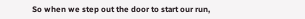So when we step out the door to start our run,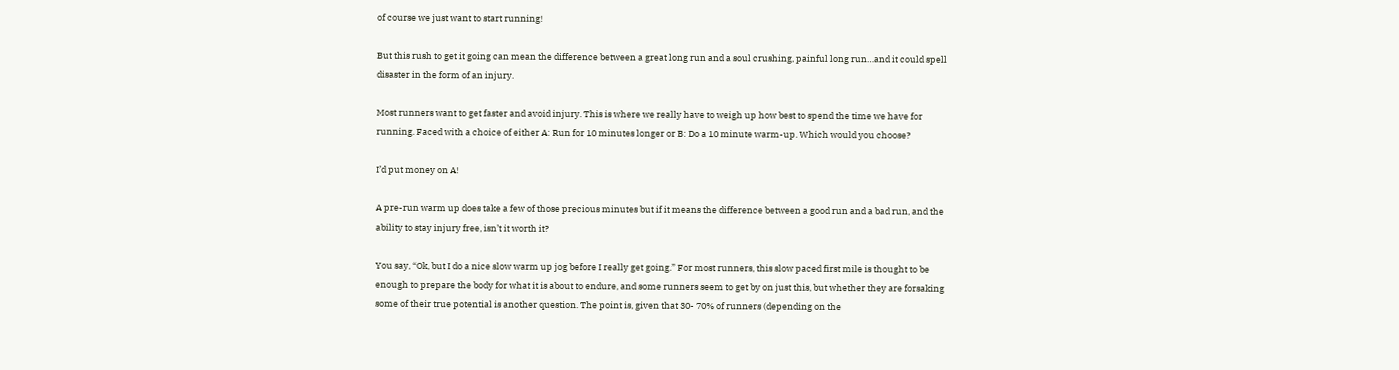of course we just want to start running!

But this rush to get it going can mean the difference between a great long run and a soul crushing, painful long run…and it could spell disaster in the form of an injury.

Most runners want to get faster and avoid injury. This is where we really have to weigh up how best to spend the time we have for running. Faced with a choice of either A: Run for 10 minutes longer or B: Do a 10 minute warm-up. Which would you choose?

I’d put money on A!

A pre-run warm up does take a few of those precious minutes but if it means the difference between a good run and a bad run, and the ability to stay injury free, isn’t it worth it?

You say, “Ok, but I do a nice slow warm up jog before I really get going.” For most runners, this slow paced first mile is thought to be enough to prepare the body for what it is about to endure, and some runners seem to get by on just this, but whether they are forsaking some of their true potential is another question. The point is, given that 30- 70% of runners (depending on the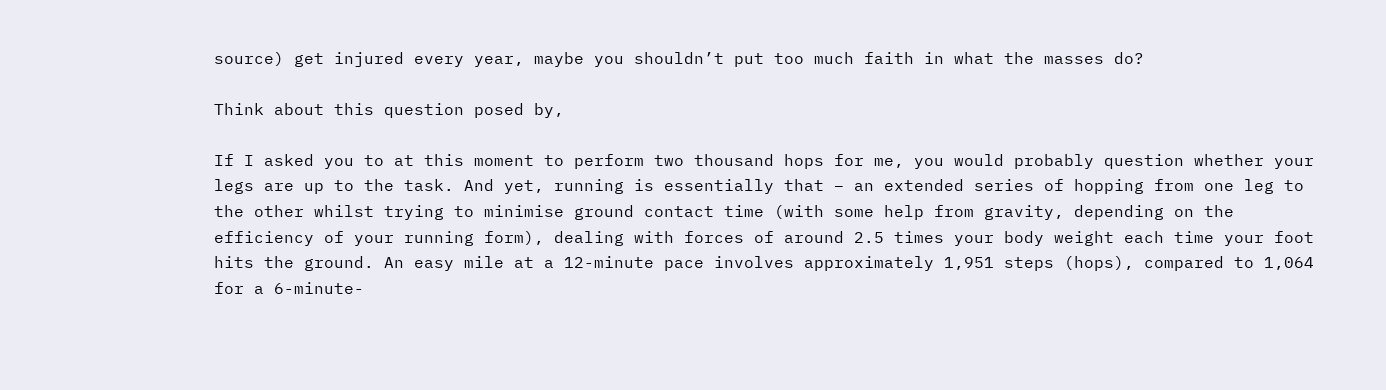source) get injured every year, maybe you shouldn’t put too much faith in what the masses do?

Think about this question posed by,

If I asked you to at this moment to perform two thousand hops for me, you would probably question whether your legs are up to the task. And yet, running is essentially that – an extended series of hopping from one leg to the other whilst trying to minimise ground contact time (with some help from gravity, depending on the efficiency of your running form), dealing with forces of around 2.5 times your body weight each time your foot hits the ground. An easy mile at a 12-minute pace involves approximately 1,951 steps (hops), compared to 1,064 for a 6-minute-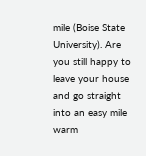mile (Boise State University). Are you still happy to leave your house and go straight into an easy mile warm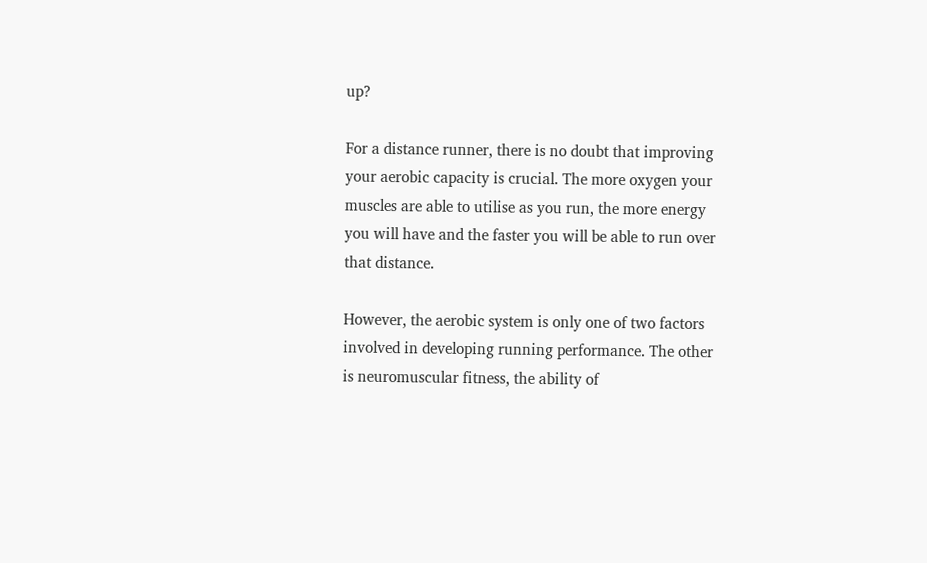up?

For a distance runner, there is no doubt that improving your aerobic capacity is crucial. The more oxygen your muscles are able to utilise as you run, the more energy you will have and the faster you will be able to run over that distance.

However, the aerobic system is only one of two factors involved in developing running performance. The other is neuromuscular fitness, the ability of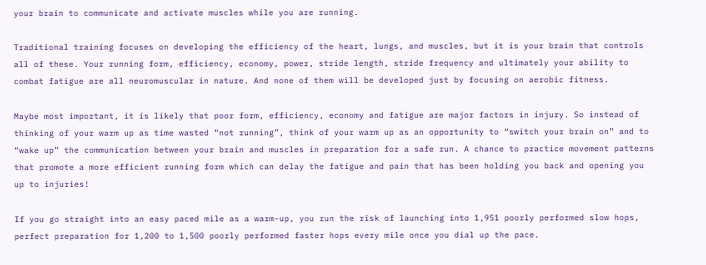your brain to communicate and activate muscles while you are running.

Traditional training focuses on developing the efficiency of the heart, lungs, and muscles, but it is your brain that controls all of these. Your running form, efficiency, economy, power, stride length, stride frequency and ultimately your ability to combat fatigue are all neuromuscular in nature. And none of them will be developed just by focusing on aerobic fitness.

Maybe most important, it is likely that poor form, efficiency, economy and fatigue are major factors in injury. So instead of thinking of your warm up as time wasted “not running”, think of your warm up as an opportunity to “switch your brain on” and to “wake up” the communication between your brain and muscles in preparation for a safe run. A chance to practice movement patterns that promote a more efficient running form which can delay the fatigue and pain that has been holding you back and opening you up to injuries!

If you go straight into an easy paced mile as a warm-up, you run the risk of launching into 1,951 poorly performed slow hops, perfect preparation for 1,200 to 1,500 poorly performed faster hops every mile once you dial up the pace.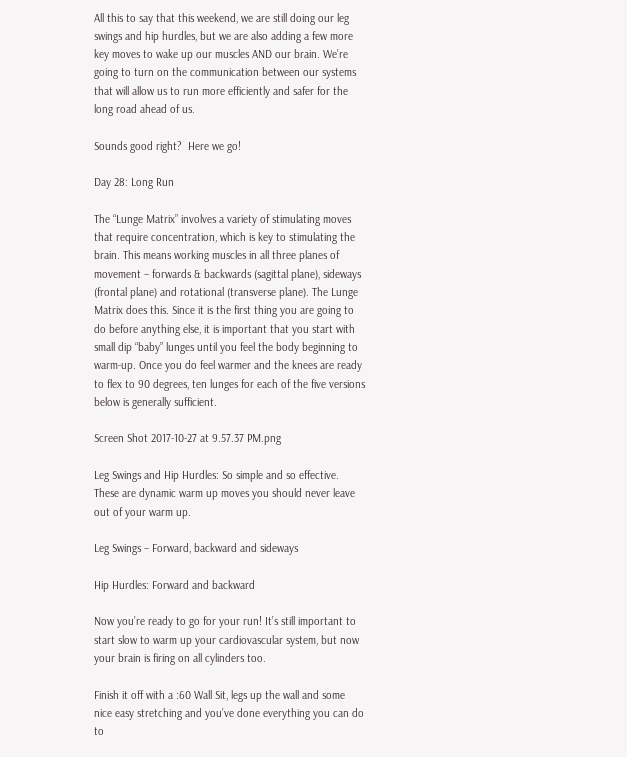All this to say that this weekend, we are still doing our leg swings and hip hurdles, but we are also adding a few more key moves to wake up our muscles AND our brain. We’re going to turn on the communication between our systems that will allow us to run more efficiently and safer for the long road ahead of us.

Sounds good right?  Here we go!

Day 28: Long Run

The “Lunge Matrix” involves a variety of stimulating moves that require concentration, which is key to stimulating the brain. This means working muscles in all three planes of movement – forwards & backwards (sagittal plane), sideways (frontal plane) and rotational (transverse plane). The Lunge Matrix does this. Since it is the first thing you are going to do before anything else, it is important that you start with small dip “baby” lunges until you feel the body beginning to  warm-up. Once you do feel warmer and the knees are ready to flex to 90 degrees, ten lunges for each of the five versions below is generally sufficient.

Screen Shot 2017-10-27 at 9.57.37 PM.png

Leg Swings and Hip Hurdles: So simple and so effective. These are dynamic warm up moves you should never leave out of your warm up.

Leg Swings – Forward, backward and sideways

Hip Hurdles: Forward and backward

Now you’re ready to go for your run! It’s still important to start slow to warm up your cardiovascular system, but now your brain is firing on all cylinders too.

Finish it off with a :60 Wall Sit, legs up the wall and some nice easy stretching and you’ve done everything you can do to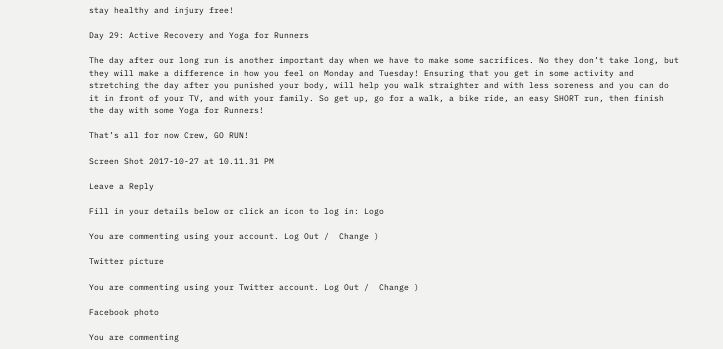stay healthy and injury free!

Day 29: Active Recovery and Yoga for Runners

The day after our long run is another important day when we have to make some sacrifices. No they don’t take long, but they will make a difference in how you feel on Monday and Tuesday! Ensuring that you get in some activity and stretching the day after you punished your body, will help you walk straighter and with less soreness and you can do it in front of your TV, and with your family. So get up, go for a walk, a bike ride, an easy SHORT run, then finish the day with some Yoga for Runners!

That’s all for now Crew, GO RUN!

Screen Shot 2017-10-27 at 10.11.31 PM

Leave a Reply

Fill in your details below or click an icon to log in: Logo

You are commenting using your account. Log Out /  Change )

Twitter picture

You are commenting using your Twitter account. Log Out /  Change )

Facebook photo

You are commenting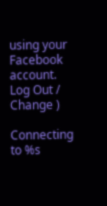using your Facebook account. Log Out /  Change )

Connecting to %s